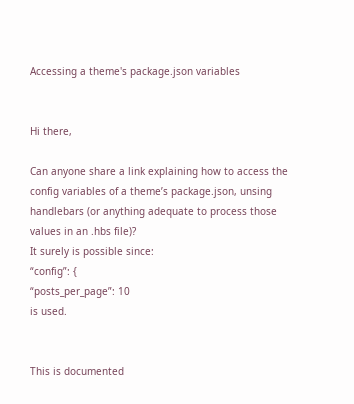Accessing a theme's package.json variables


Hi there,

Can anyone share a link explaining how to access the config variables of a theme’s package.json, unsing handlebars (or anything adequate to process those values in an .hbs file)?
It surely is possible since:
“config”: {
“posts_per_page”: 10
is used.


This is documented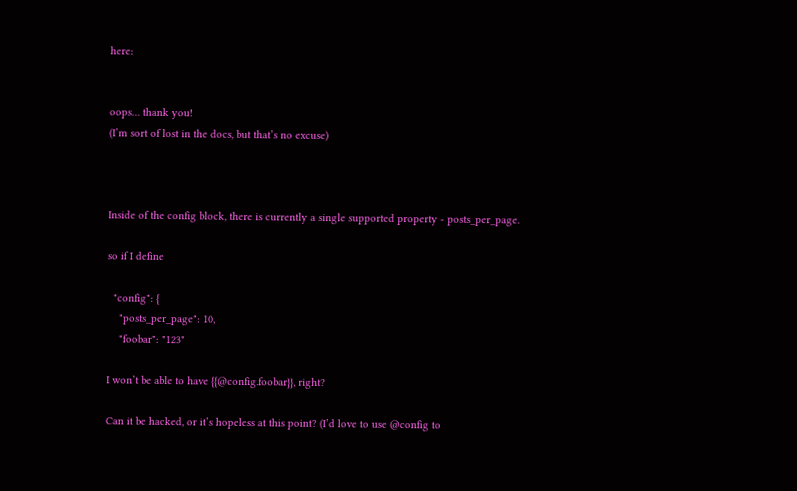here:


oops… thank you!
(I’m sort of lost in the docs, but that’s no excuse)



Inside of the config block, there is currently a single supported property - posts_per_page.

so if I define

  "config": {
    "posts_per_page": 10,
    "foobar": "123"

I won’t be able to have {{@config.foobar}}, right?

Can it be hacked, or it’s hopeless at this point? (I’d love to use @config to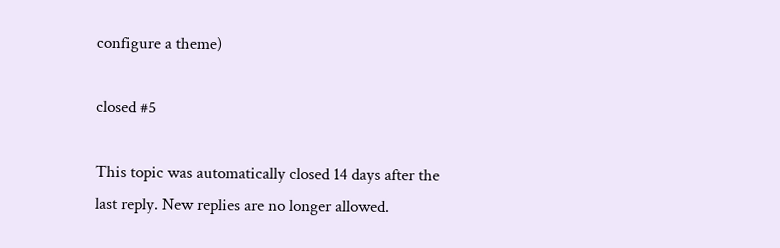configure a theme)

closed #5

This topic was automatically closed 14 days after the last reply. New replies are no longer allowed.